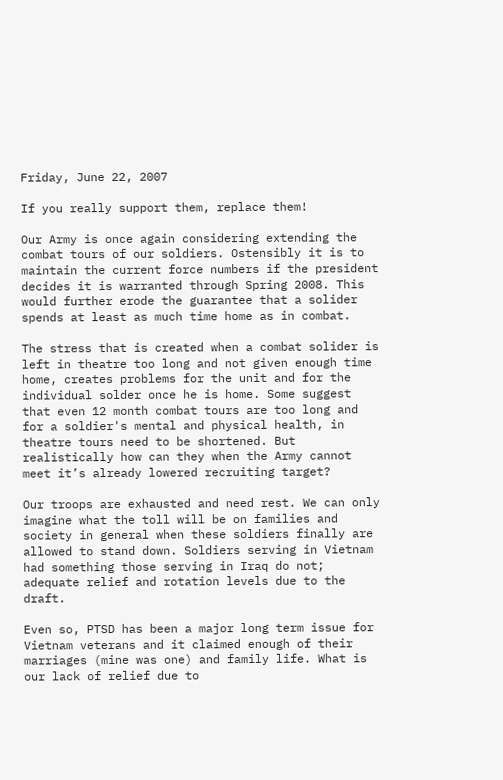Friday, June 22, 2007

If you really support them, replace them!

Our Army is once again considering extending the combat tours of our soldiers. Ostensibly it is to maintain the current force numbers if the president decides it is warranted through Spring 2008. This would further erode the guarantee that a solider spends at least as much time home as in combat.

The stress that is created when a combat solider is left in theatre too long and not given enough time home, creates problems for the unit and for the individual solder once he is home. Some suggest that even 12 month combat tours are too long and for a soldier's mental and physical health, in theatre tours need to be shortened. But realistically how can they when the Army cannot meet it’s already lowered recruiting target?

Our troops are exhausted and need rest. We can only imagine what the toll will be on families and society in general when these soldiers finally are allowed to stand down. Soldiers serving in Vietnam had something those serving in Iraq do not; adequate relief and rotation levels due to the draft.

Even so, PTSD has been a major long term issue for Vietnam veterans and it claimed enough of their marriages (mine was one) and family life. What is our lack of relief due to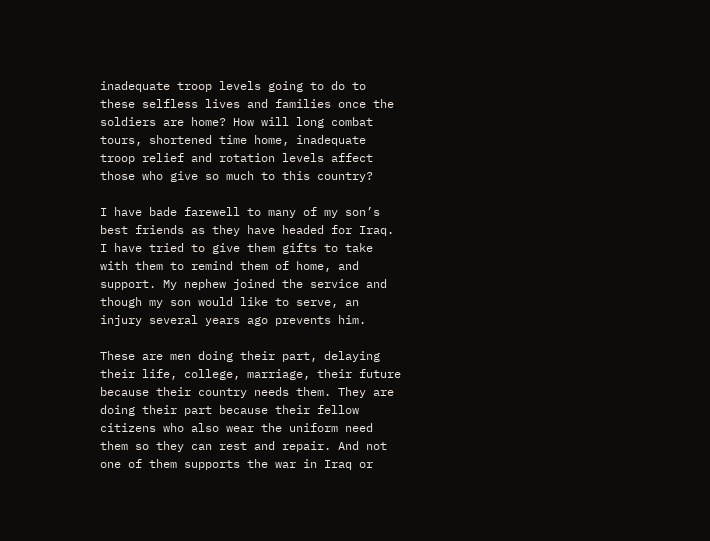inadequate troop levels going to do to these selfless lives and families once the soldiers are home? How will long combat tours, shortened time home, inadequate troop relief and rotation levels affect those who give so much to this country?

I have bade farewell to many of my son’s best friends as they have headed for Iraq. I have tried to give them gifts to take with them to remind them of home, and support. My nephew joined the service and though my son would like to serve, an injury several years ago prevents him.

These are men doing their part, delaying their life, college, marriage, their future because their country needs them. They are doing their part because their fellow citizens who also wear the uniform need them so they can rest and repair. And not one of them supports the war in Iraq or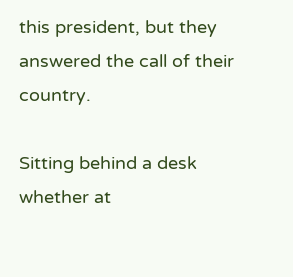this president, but they answered the call of their country.

Sitting behind a desk whether at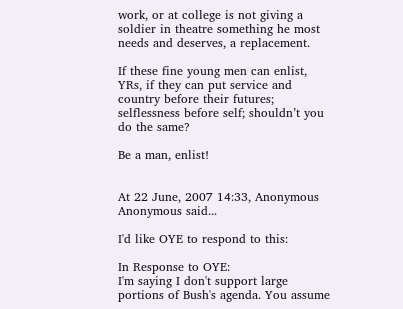work, or at college is not giving a soldier in theatre something he most needs and deserves, a replacement.

If these fine young men can enlist, YRs, if they can put service and country before their futures; selflessness before self; shouldn’t you do the same?

Be a man, enlist!


At 22 June, 2007 14:33, Anonymous Anonymous said...

I'd like OYE to respond to this:

In Response to OYE:
I'm saying I don't support large portions of Bush's agenda. You assume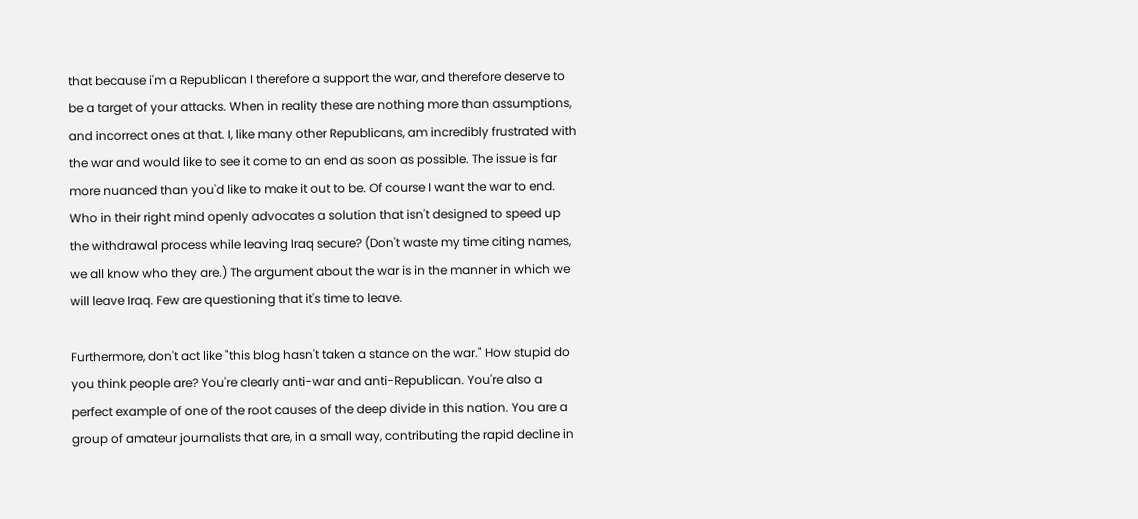that because i'm a Republican I therefore a support the war, and therefore deserve to be a target of your attacks. When in reality these are nothing more than assumptions, and incorrect ones at that. I, like many other Republicans, am incredibly frustrated with the war and would like to see it come to an end as soon as possible. The issue is far more nuanced than you'd like to make it out to be. Of course I want the war to end. Who in their right mind openly advocates a solution that isn't designed to speed up the withdrawal process while leaving Iraq secure? (Don't waste my time citing names, we all know who they are.) The argument about the war is in the manner in which we will leave Iraq. Few are questioning that it's time to leave.

Furthermore, don't act like "this blog hasn't taken a stance on the war." How stupid do you think people are? You're clearly anti-war and anti-Republican. You're also a perfect example of one of the root causes of the deep divide in this nation. You are a group of amateur journalists that are, in a small way, contributing the rapid decline in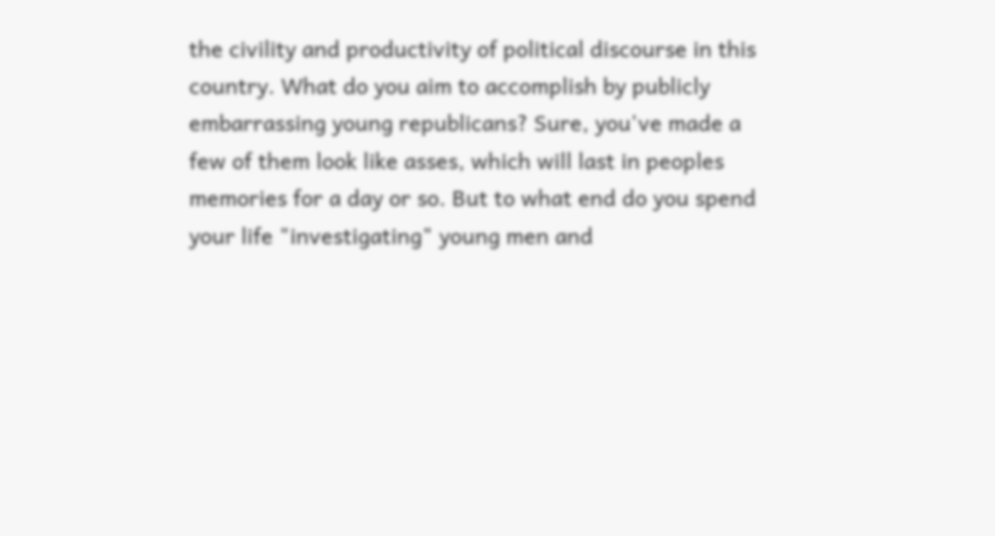the civility and productivity of political discourse in this country. What do you aim to accomplish by publicly embarrassing young republicans? Sure, you've made a few of them look like asses, which will last in peoples memories for a day or so. But to what end do you spend your life "investigating" young men and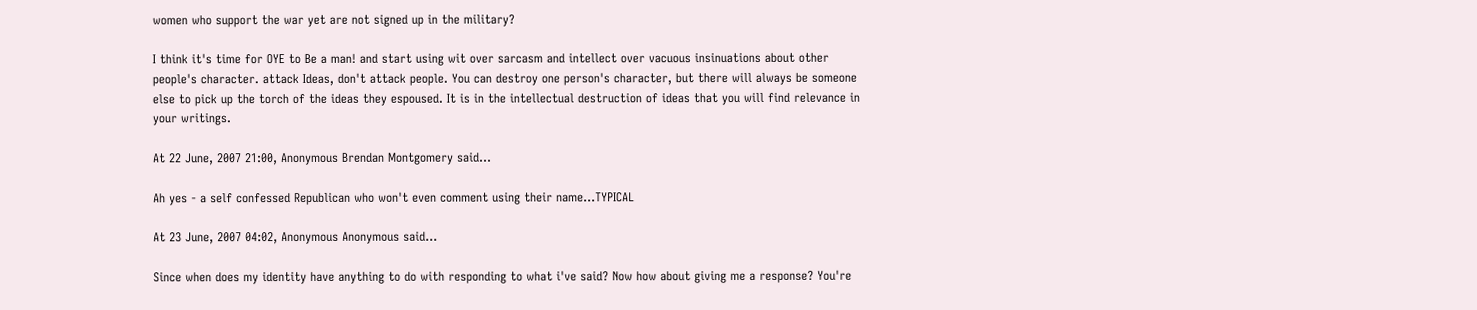women who support the war yet are not signed up in the military?

I think it's time for OYE to Be a man! and start using wit over sarcasm and intellect over vacuous insinuations about other people's character. attack Ideas, don't attack people. You can destroy one person's character, but there will always be someone else to pick up the torch of the ideas they espoused. It is in the intellectual destruction of ideas that you will find relevance in your writings.

At 22 June, 2007 21:00, Anonymous Brendan Montgomery said...

Ah yes - a self confessed Republican who won't even comment using their name...TYPICAL

At 23 June, 2007 04:02, Anonymous Anonymous said...

Since when does my identity have anything to do with responding to what i've said? Now how about giving me a response? You're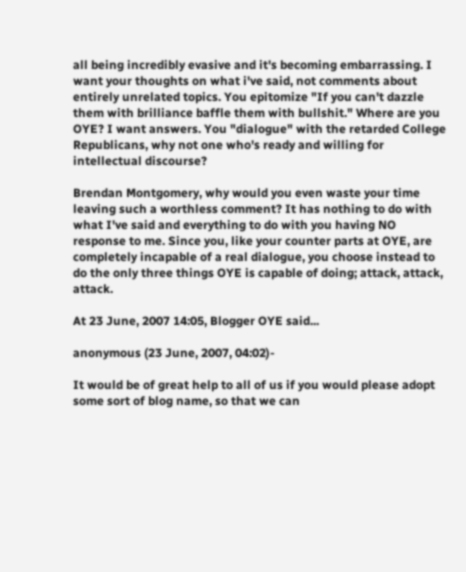all being incredibly evasive and it's becoming embarrassing. I want your thoughts on what i've said, not comments about entirely unrelated topics. You epitomize "If you can't dazzle them with brilliance baffle them with bullshit." Where are you OYE? I want answers. You "dialogue" with the retarded College Republicans, why not one who's ready and willing for intellectual discourse?

Brendan Montgomery, why would you even waste your time leaving such a worthless comment? It has nothing to do with what I've said and everything to do with you having NO response to me. Since you, like your counter parts at OYE, are completely incapable of a real dialogue, you choose instead to do the only three things OYE is capable of doing; attack, attack, attack.

At 23 June, 2007 14:05, Blogger OYE said...

anonymous (23 June, 2007, 04:02)-

It would be of great help to all of us if you would please adopt some sort of blog name, so that we can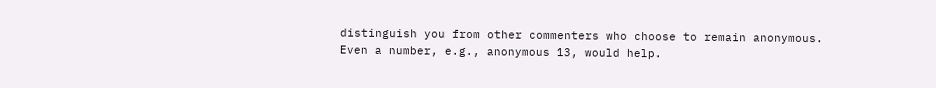distinguish you from other commenters who choose to remain anonymous. Even a number, e.g., anonymous 13, would help.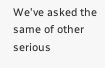We've asked the same of other serious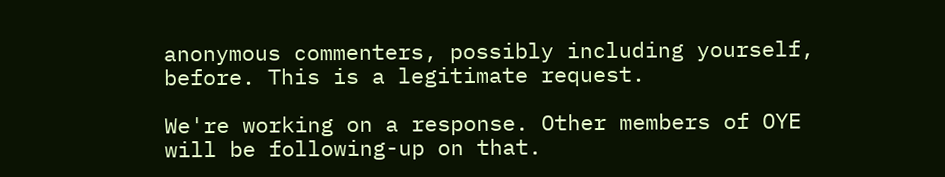anonymous commenters, possibly including yourself, before. This is a legitimate request.

We're working on a response. Other members of OYE will be following-up on that.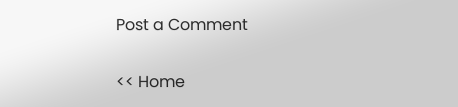Post a Comment

<< Home